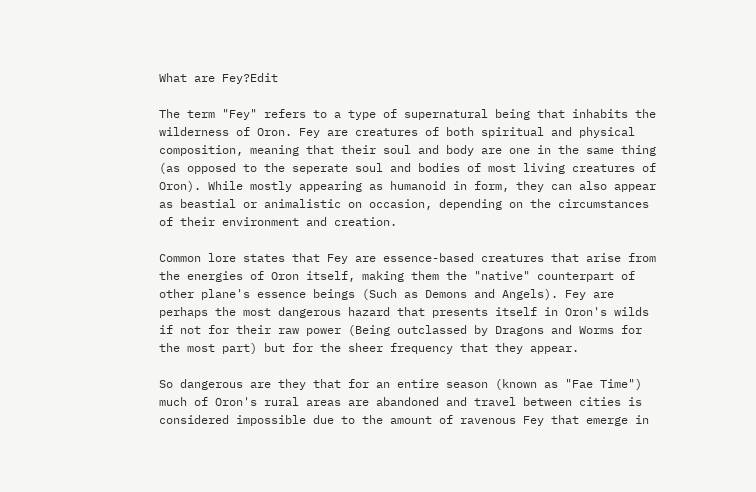What are Fey?Edit

The term "Fey" refers to a type of supernatural being that inhabits the wilderness of Oron. Fey are creatures of both spiritual and physical composition, meaning that their soul and body are one in the same thing (as opposed to the seperate soul and bodies of most living creatures of Oron). While mostly appearing as humanoid in form, they can also appear as beastial or animalistic on occasion, depending on the circumstances of their environment and creation.

Common lore states that Fey are essence-based creatures that arise from the energies of Oron itself, making them the "native" counterpart of other plane's essence beings (Such as Demons and Angels). Fey are perhaps the most dangerous hazard that presents itself in Oron's wilds if not for their raw power (Being outclassed by Dragons and Worms for the most part) but for the sheer frequency that they appear.

So dangerous are they that for an entire season (known as "Fae Time") much of Oron's rural areas are abandoned and travel between cities is considered impossible due to the amount of ravenous Fey that emerge in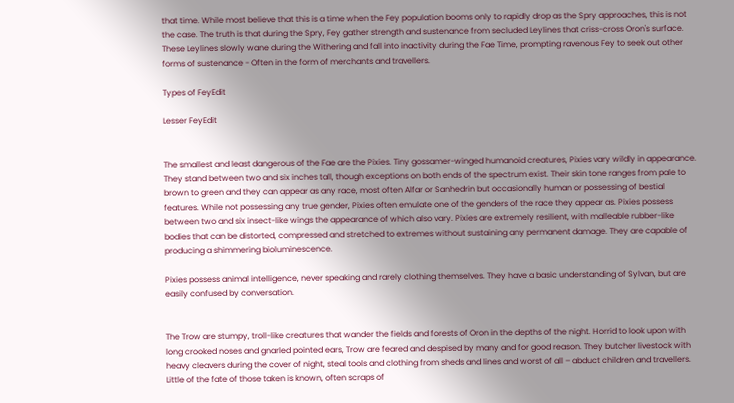that time. While most believe that this is a time when the Fey population booms only to rapidly drop as the Spry approaches, this is not the case. The truth is that during the Spry, Fey gather strength and sustenance from secluded Leylines that criss-cross Oron's surface. These Leylines slowly wane during the Withering and fall into inactivity during the Fae Time, prompting ravenous Fey to seek out other forms of sustenance - Often in the form of merchants and travellers.

Types of FeyEdit

Lesser FeyEdit


The smallest and least dangerous of the Fae are the Pixies. Tiny gossamer-winged humanoid creatures, Pixies vary wildly in appearance. They stand between two and six inches tall, though exceptions on both ends of the spectrum exist. Their skin tone ranges from pale to brown to green and they can appear as any race, most often Alfar or Sanhedrin but occasionally human or possessing of bestial features. While not possessing any true gender, Pixies often emulate one of the genders of the race they appear as. Pixies possess between two and six insect-like wings the appearance of which also vary. Pixies are extremely resilient, with malleable rubber-like bodies that can be distorted, compressed and stretched to extremes without sustaining any permanent damage. They are capable of producing a shimmering bioluminescence.

Pixies possess animal intelligence, never speaking and rarely clothing themselves. They have a basic understanding of Sylvan, but are easily confused by conversation.


The Trow are stumpy, troll-like creatures that wander the fields and forests of Oron in the depths of the night. Horrid to look upon with long crooked noses and gnarled pointed ears, Trow are feared and despised by many and for good reason. They butcher livestock with heavy cleavers during the cover of night, steal tools and clothing from sheds and lines and worst of all – abduct children and travellers. Little of the fate of those taken is known, often scraps of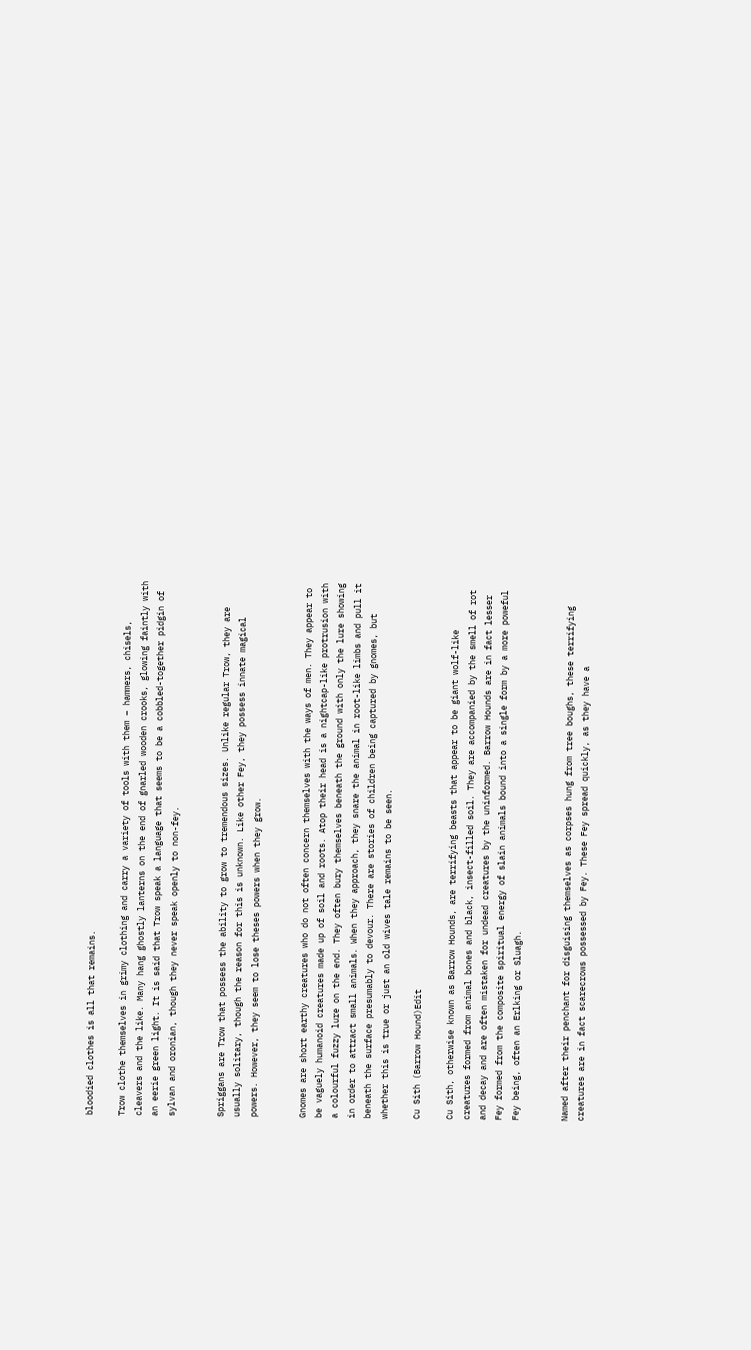bloodied clothes is all that remains.

Trow clothe themselves in grimy clothing and carry a variety of tools with them – hammers, chisels, cleavers and the like. Many hang ghostly lanterns on the end of gnarled wooden crooks, glowing faintly with an eerie green light. It is said that Trow speak a language that seems to be a cobbled-together pidgin of sylvan and oronian, though they never speak openly to non-fey.


Spriggans are Trow that possess the ability to grow to tremendous sizes. Unlike regular Trow, they are usually solitary, though the reason for this is unknown. Like other Fey, they possess innate magical powers. However, they seem to lose theses powers when they grow.


Gnomes are short earthy creatures who do not often concern themselves with the ways of men. They appear to be vaguely humanoid creatures made up of soil and roots. Atop their head is a nightcap-like protrusion with a colourful fuzzy lure on the end. They often bury themselves beneath the ground with only the lure showing in order to attract small animals. When they approach, they snare the animal in root-like limbs and pull it beneath the surface presumably to devour. There are stories of children being captured by gnomes, but whether this is true or just an old wives tale remains to be seen.

Cu Sith (Barrow Hound)Edit

Cu Sith, otherwise known as Barrow Hounds, are terrifying beasts that appear to be giant wolf-like creatures formed from animal bones and black, insect-filled soil. They are accompanied by the smell of rot and decay and are often mistaken for undead creatures by the uninformed. Barrow Hounds are in fact lesser Fey formed from the composite spiritual energy of slain animals bound into a single form by a more poweful Fey being, often an Erlking or Sluagh.


Named after their penchant for disguising themselves as corpses hung from tree boughs, these terrifying creatures are in fact scarecrows possessed by Fey. These Fey spread quickly, as they have a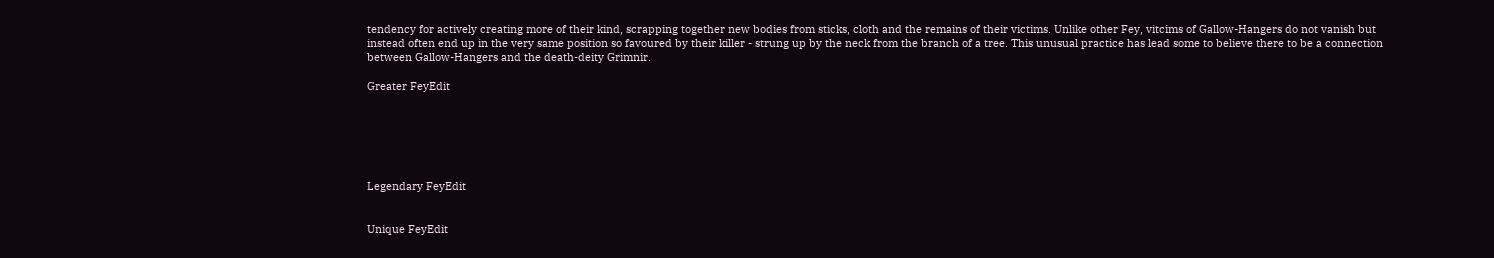tendency for actively creating more of their kind, scrapping together new bodies from sticks, cloth and the remains of their victims. Unlike other Fey, vitcims of Gallow-Hangers do not vanish but instead often end up in the very same position so favoured by their killer - strung up by the neck from the branch of a tree. This unusual practice has lead some to believe there to be a connection between Gallow-Hangers and the death-deity Grimnir.

Greater FeyEdit






Legendary FeyEdit


Unique FeyEdit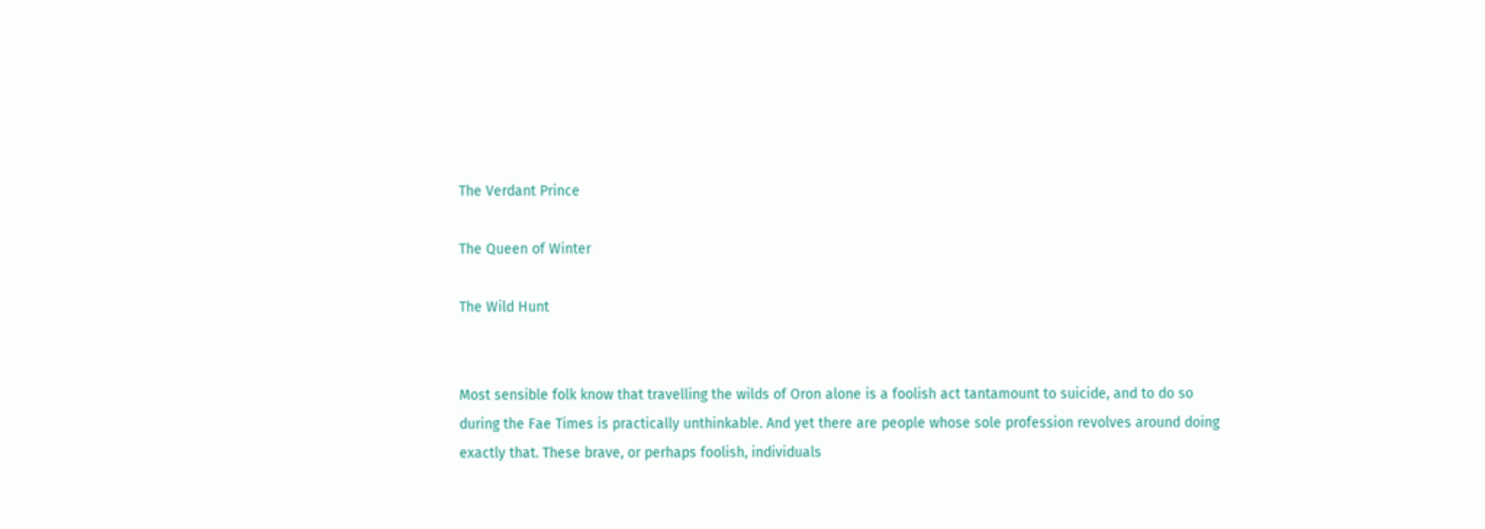The Verdant Prince

The Queen of Winter

The Wild Hunt


Most sensible folk know that travelling the wilds of Oron alone is a foolish act tantamount to suicide, and to do so during the Fae Times is practically unthinkable. And yet there are people whose sole profession revolves around doing exactly that. These brave, or perhaps foolish, individuals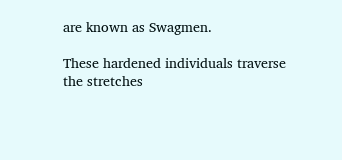are known as Swagmen.

These hardened individuals traverse the stretches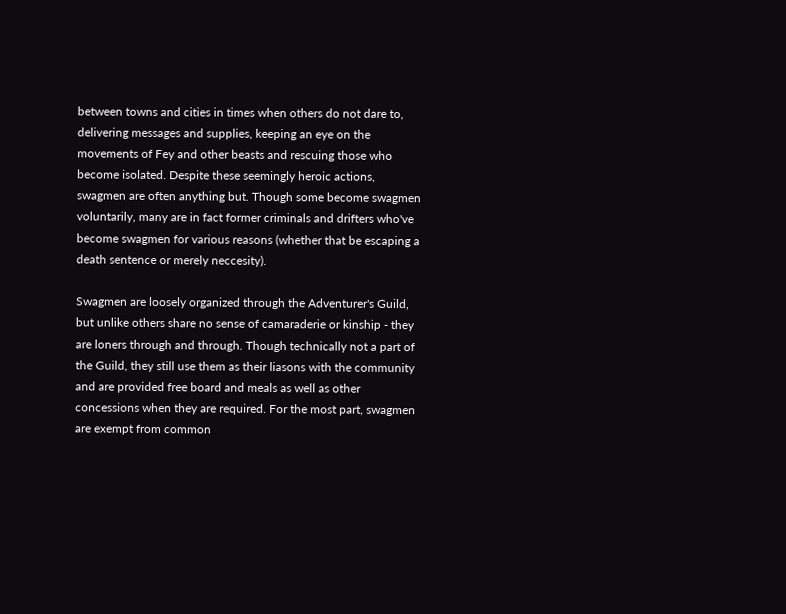between towns and cities in times when others do not dare to, delivering messages and supplies, keeping an eye on the movements of Fey and other beasts and rescuing those who become isolated. Despite these seemingly heroic actions, swagmen are often anything but. Though some become swagmen voluntarily, many are in fact former criminals and drifters who've become swagmen for various reasons (whether that be escaping a death sentence or merely neccesity).

Swagmen are loosely organized through the Adventurer's Guild, but unlike others share no sense of camaraderie or kinship - they are loners through and through. Though technically not a part of the Guild, they still use them as their liasons with the community and are provided free board and meals as well as other concessions when they are required. For the most part, swagmen are exempt from common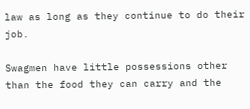law as long as they continue to do their job.

Swagmen have little possessions other than the food they can carry and the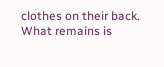clothes on their back. What remains is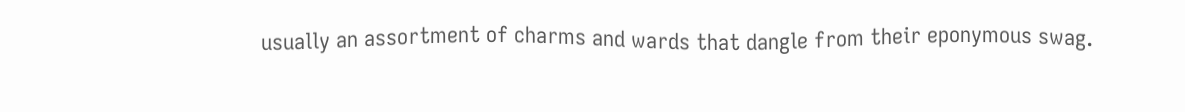usually an assortment of charms and wards that dangle from their eponymous swag.